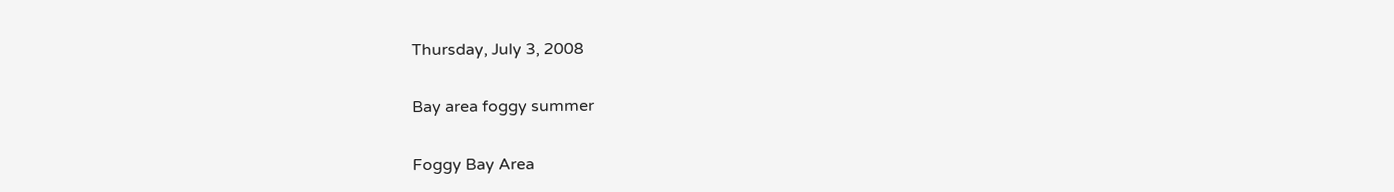Thursday, July 3, 2008

Bay area foggy summer

Foggy Bay Area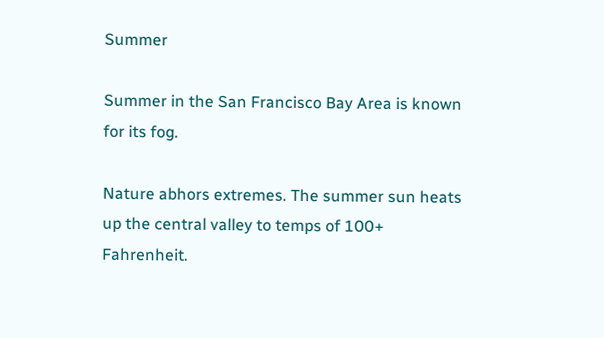Summer

Summer in the San Francisco Bay Area is known for its fog.

Nature abhors extremes. The summer sun heats up the central valley to temps of 100+ Fahrenheit.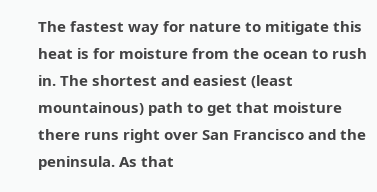The fastest way for nature to mitigate this heat is for moisture from the ocean to rush in. The shortest and easiest (least mountainous) path to get that moisture there runs right over San Francisco and the peninsula. As that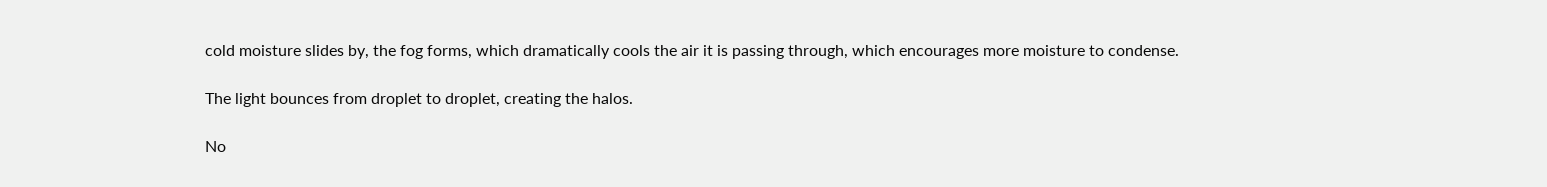cold moisture slides by, the fog forms, which dramatically cools the air it is passing through, which encourages more moisture to condense.

The light bounces from droplet to droplet, creating the halos.

No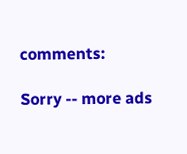comments:

Sorry -- more ads